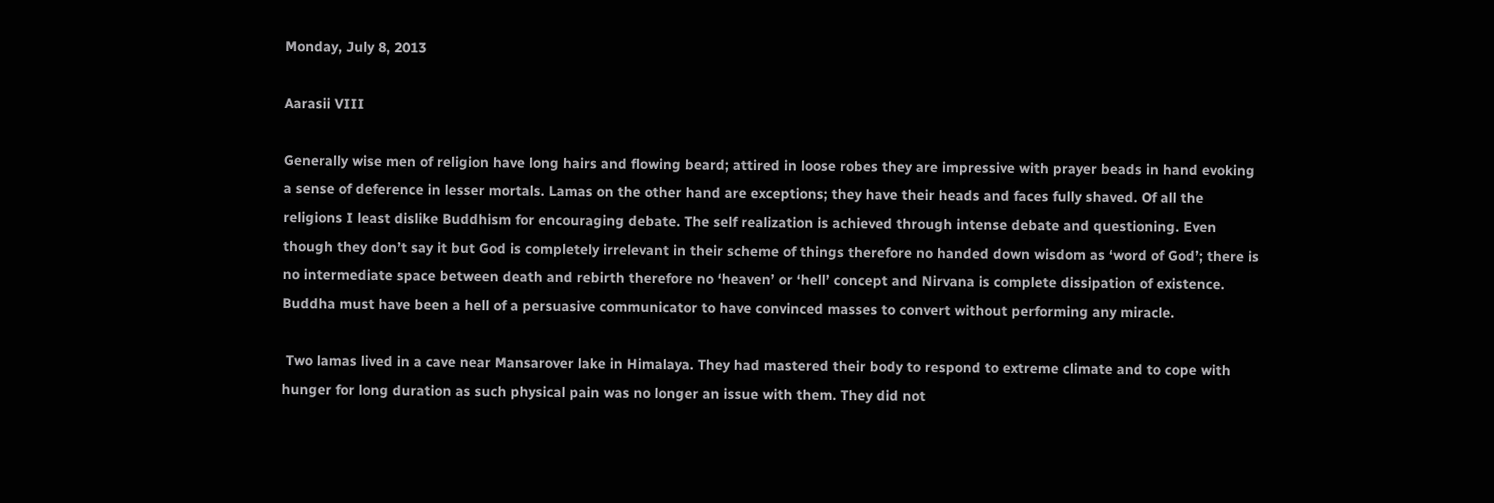Monday, July 8, 2013

Aarasii VIII

Generally wise men of religion have long hairs and flowing beard; attired in loose robes they are impressive with prayer beads in hand evoking a sense of deference in lesser mortals. Lamas on the other hand are exceptions; they have their heads and faces fully shaved. Of all the religions I least dislike Buddhism for encouraging debate. The self realization is achieved through intense debate and questioning. Even though they don’t say it but God is completely irrelevant in their scheme of things therefore no handed down wisdom as ‘word of God’; there is no intermediate space between death and rebirth therefore no ‘heaven’ or ‘hell’ concept and Nirvana is complete dissipation of existence. Buddha must have been a hell of a persuasive communicator to have convinced masses to convert without performing any miracle.

 Two lamas lived in a cave near Mansarover lake in Himalaya. They had mastered their body to respond to extreme climate and to cope with hunger for long duration as such physical pain was no longer an issue with them. They did not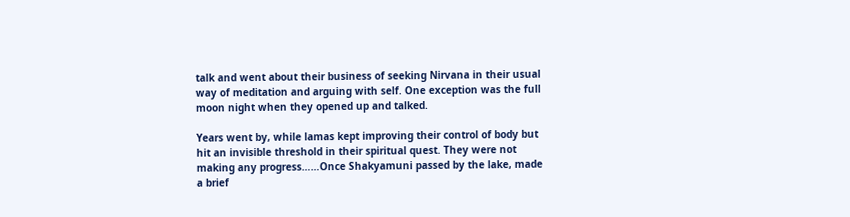talk and went about their business of seeking Nirvana in their usual way of meditation and arguing with self. One exception was the full moon night when they opened up and talked.

Years went by, while lamas kept improving their control of body but hit an invisible threshold in their spiritual quest. They were not making any progress……Once Shakyamuni passed by the lake, made a brief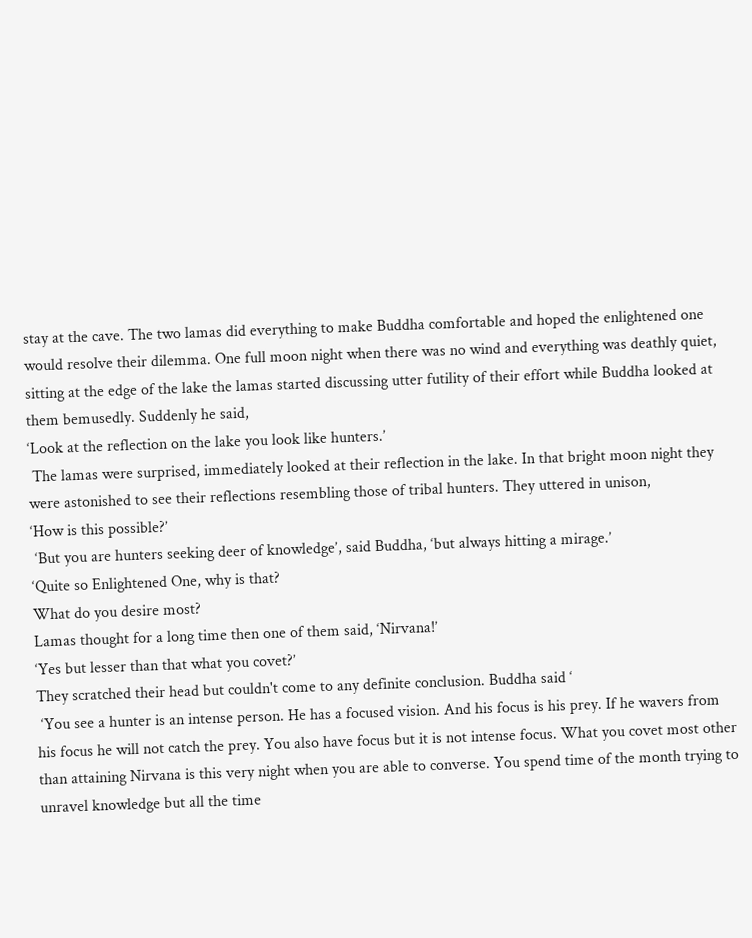stay at the cave. The two lamas did everything to make Buddha comfortable and hoped the enlightened one would resolve their dilemma. One full moon night when there was no wind and everything was deathly quiet, sitting at the edge of the lake the lamas started discussing utter futility of their effort while Buddha looked at them bemusedly. Suddenly he said,
‘Look at the reflection on the lake you look like hunters.’
 The lamas were surprised, immediately looked at their reflection in the lake. In that bright moon night they were astonished to see their reflections resembling those of tribal hunters. They uttered in unison,
‘How is this possible?’
 ‘But you are hunters seeking deer of knowledge’, said Buddha, ‘but always hitting a mirage.’
‘Quite so Enlightened One, why is that?
What do you desire most?
Lamas thought for a long time then one of them said, ‘Nirvana!’
‘Yes but lesser than that what you covet?’
They scratched their head but couldn't come to any definite conclusion. Buddha said ‘
 ‘You see a hunter is an intense person. He has a focused vision. And his focus is his prey. If he wavers from his focus he will not catch the prey. You also have focus but it is not intense focus. What you covet most other than attaining Nirvana is this very night when you are able to converse. You spend time of the month trying to unravel knowledge but all the time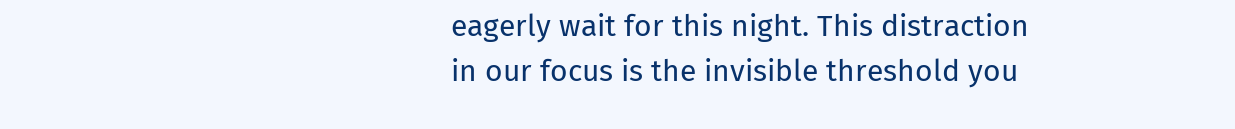eagerly wait for this night. This distraction in our focus is the invisible threshold you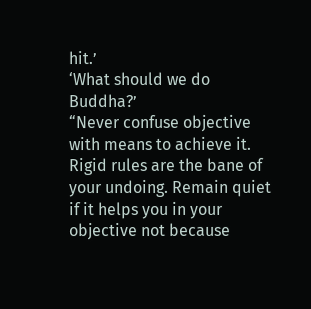hit.’
‘What should we do Buddha?’
“Never confuse objective with means to achieve it. Rigid rules are the bane of your undoing. Remain quiet if it helps you in your objective not because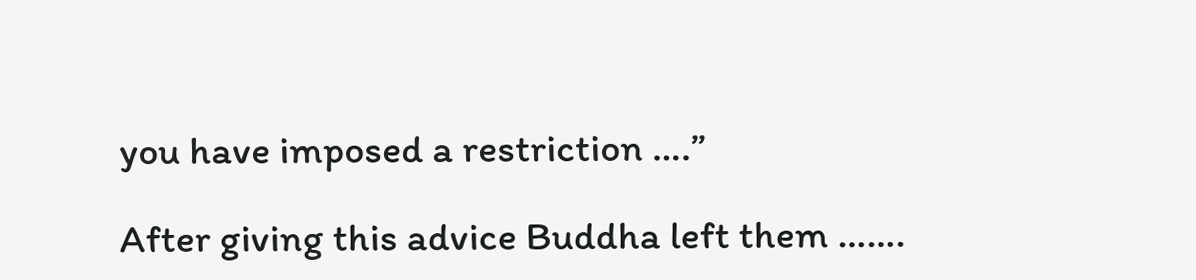you have imposed a restriction ….”

After giving this advice Buddha left them …….